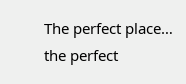The perfect place…
the perfect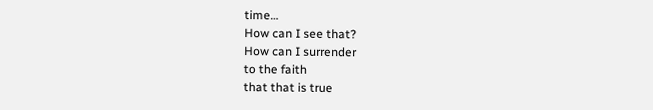time…
How can I see that?
How can I surrender
to the faith
that that is true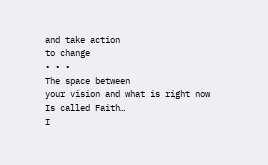and take action
to change
• • •
The space between
your vision and what is right now
Is called Faith…
I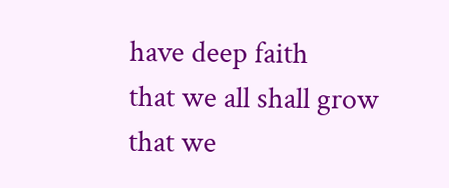have deep faith
that we all shall grow
that we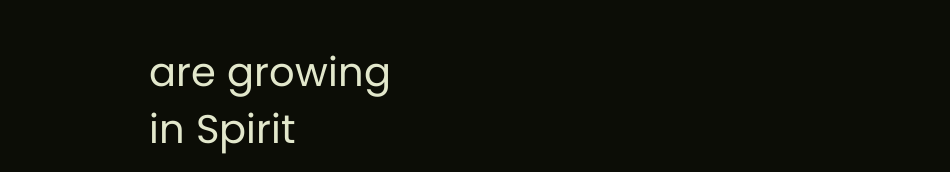are growing
in Spirit